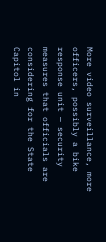More video surveillance, more officers, possibly a bike response unit — security measures that officials are considering for the State Capitol in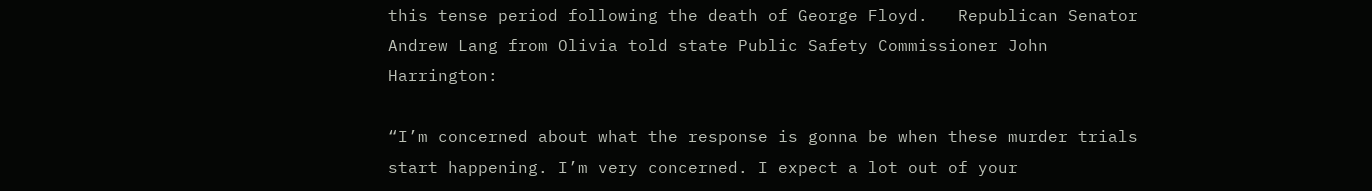this tense period following the death of George Floyd.   Republican Senator Andrew Lang from Olivia told state Public Safety Commissioner John Harrington:

“I’m concerned about what the response is gonna be when these murder trials start happening. I’m very concerned. I expect a lot out of your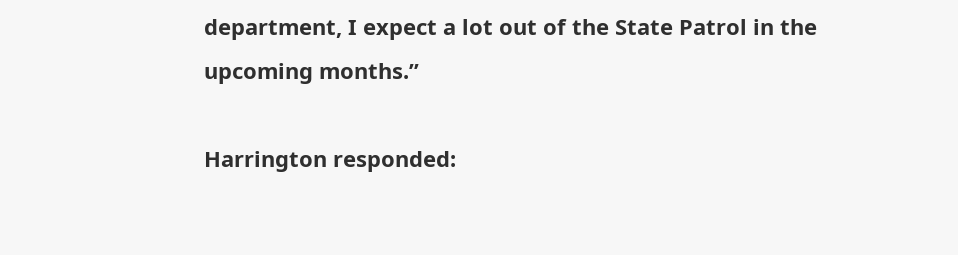department, I expect a lot out of the State Patrol in the upcoming months.”

Harrington responded: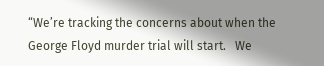“We’re tracking the concerns about when the George Floyd murder trial will start.   We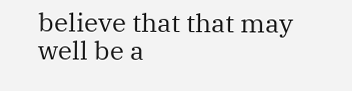believe that that may well be a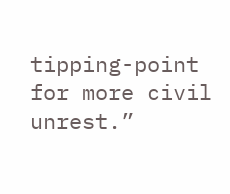tipping-point for more civil unrest.”